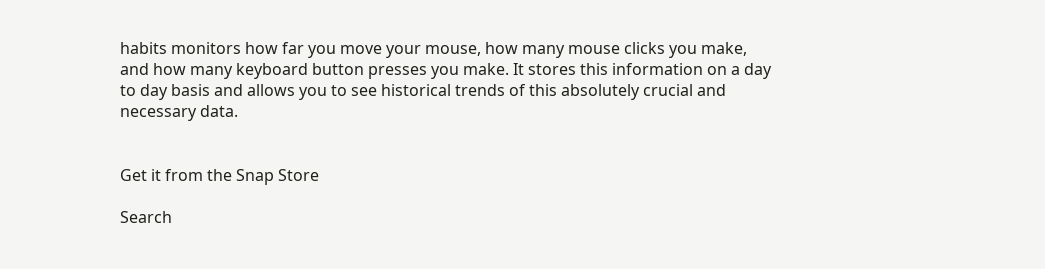habits monitors how far you move your mouse, how many mouse clicks you make, and how many keyboard button presses you make. It stores this information on a day to day basis and allows you to see historical trends of this absolutely crucial and necessary data.


Get it from the Snap Store

Search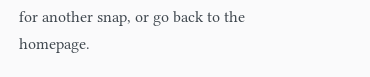for another snap, or go back to the homepage.